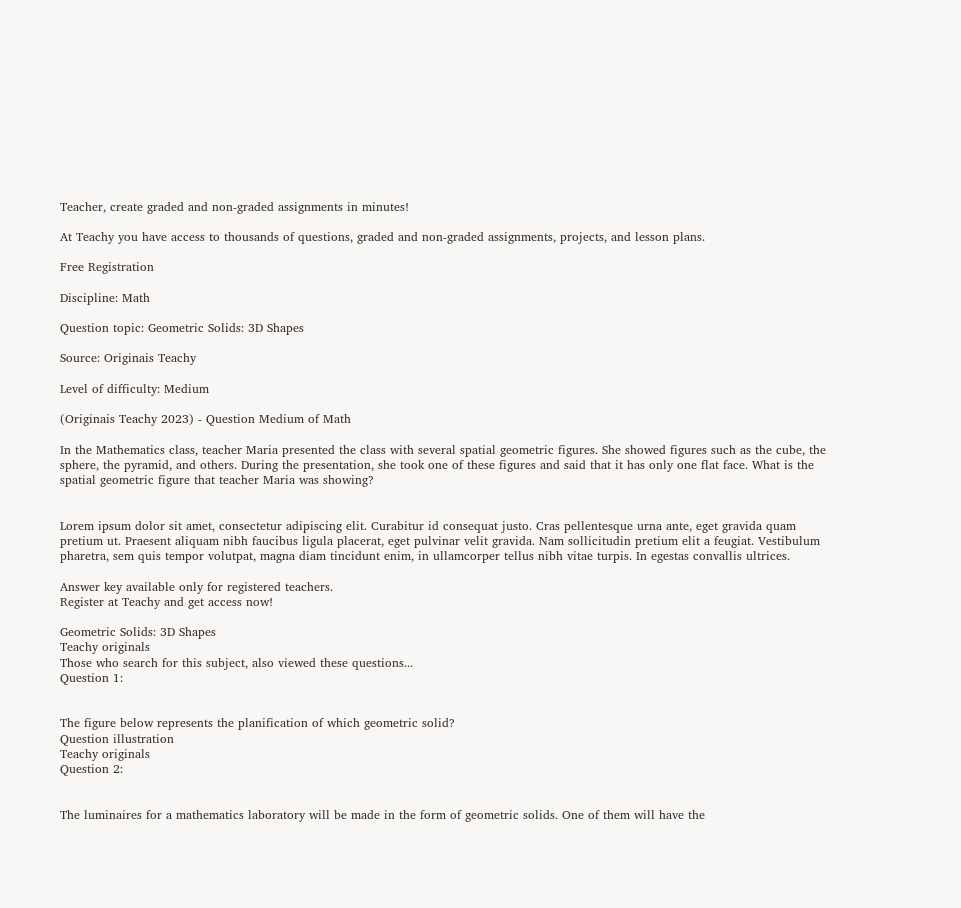Teacher, create graded and non-graded assignments in minutes!

At Teachy you have access to thousands of questions, graded and non-graded assignments, projects, and lesson plans.

Free Registration

Discipline: Math

Question topic: Geometric Solids: 3D Shapes

Source: Originais Teachy

Level of difficulty: Medium

(Originais Teachy 2023) - Question Medium of Math

In the Mathematics class, teacher Maria presented the class with several spatial geometric figures. She showed figures such as the cube, the sphere, the pyramid, and others. During the presentation, she took one of these figures and said that it has only one flat face. What is the spatial geometric figure that teacher Maria was showing?


Lorem ipsum dolor sit amet, consectetur adipiscing elit. Curabitur id consequat justo. Cras pellentesque urna ante, eget gravida quam pretium ut. Praesent aliquam nibh faucibus ligula placerat, eget pulvinar velit gravida. Nam sollicitudin pretium elit a feugiat. Vestibulum pharetra, sem quis tempor volutpat, magna diam tincidunt enim, in ullamcorper tellus nibh vitae turpis. In egestas convallis ultrices.

Answer key available only for registered teachers.
Register at Teachy and get access now!

Geometric Solids: 3D Shapes
Teachy originals
Those who search for this subject, also viewed these questions...
Question 1:


The figure below represents the planification of which geometric solid?
Question illustration
Teachy originals
Question 2:


The luminaires for a mathematics laboratory will be made in the form of geometric solids. One of them will have the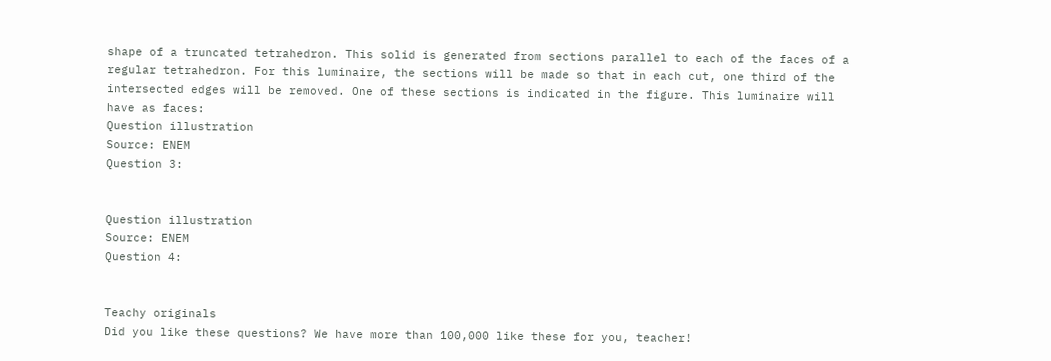shape of a truncated tetrahedron. This solid is generated from sections parallel to each of the faces of a regular tetrahedron. For this luminaire, the sections will be made so that in each cut, one third of the intersected edges will be removed. One of these sections is indicated in the figure. This luminaire will have as faces:
Question illustration
Source: ENEM
Question 3:


Question illustration
Source: ENEM
Question 4:


Teachy originals
Did you like these questions? We have more than 100,000 like these for you, teacher!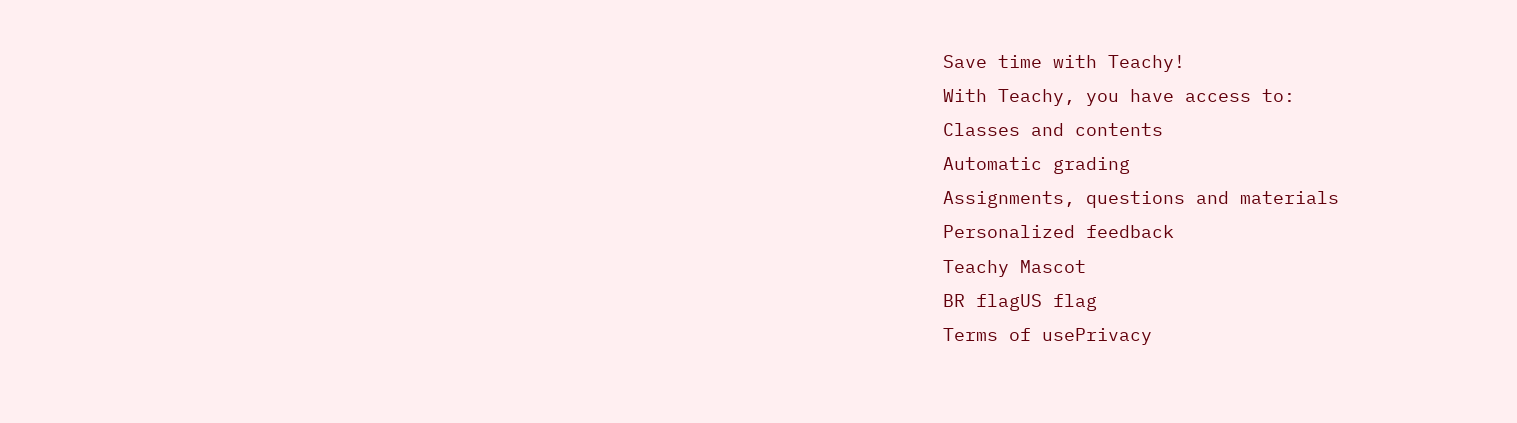Save time with Teachy!
With Teachy, you have access to:
Classes and contents
Automatic grading
Assignments, questions and materials
Personalized feedback
Teachy Mascot
BR flagUS flag
Terms of usePrivacy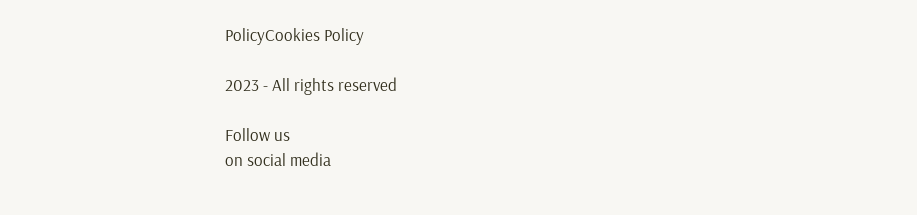PolicyCookies Policy

2023 - All rights reserved

Follow us
on social media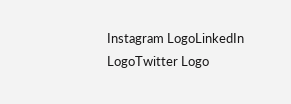Instagram LogoLinkedIn LogoTwitter Logo